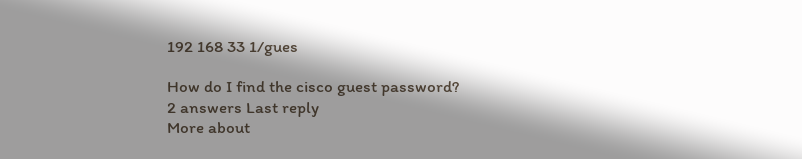192 168 33 1/gues

How do I find the cisco guest password?
2 answers Last reply
More about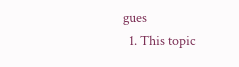gues
  1. This topic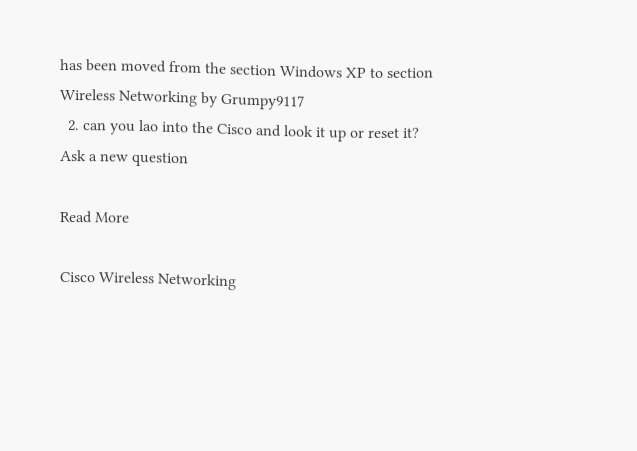has been moved from the section Windows XP to section Wireless Networking by Grumpy9117
  2. can you lao into the Cisco and look it up or reset it?
Ask a new question

Read More

Cisco Wireless Networking